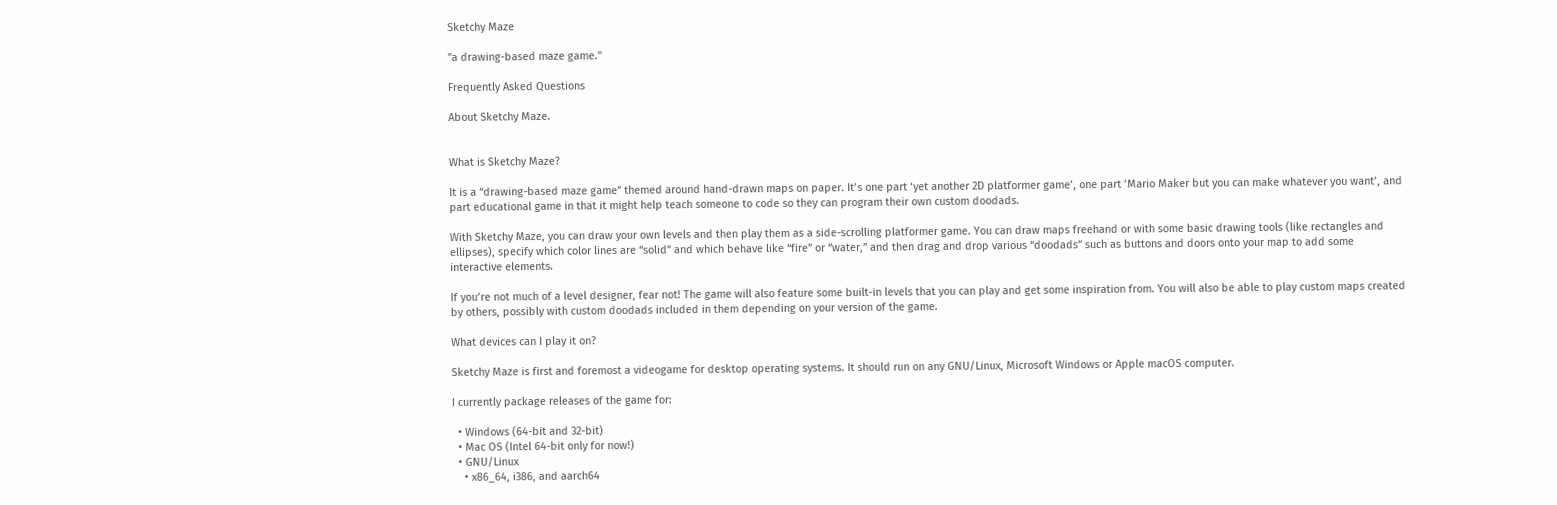Sketchy Maze

"a drawing-based maze game."

Frequently Asked Questions

About Sketchy Maze.


What is Sketchy Maze?

It is a “drawing-based maze game” themed around hand-drawn maps on paper. It’s one part ‘yet another 2D platformer game’, one part ‘Mario Maker but you can make whatever you want’, and part educational game in that it might help teach someone to code so they can program their own custom doodads.

With Sketchy Maze, you can draw your own levels and then play them as a side-scrolling platformer game. You can draw maps freehand or with some basic drawing tools (like rectangles and ellipses), specify which color lines are “solid” and which behave like “fire” or “water,” and then drag and drop various “doodads” such as buttons and doors onto your map to add some interactive elements.

If you’re not much of a level designer, fear not! The game will also feature some built-in levels that you can play and get some inspiration from. You will also be able to play custom maps created by others, possibly with custom doodads included in them depending on your version of the game.

What devices can I play it on?

Sketchy Maze is first and foremost a videogame for desktop operating systems. It should run on any GNU/Linux, Microsoft Windows or Apple macOS computer.

I currently package releases of the game for:

  • Windows (64-bit and 32-bit)
  • Mac OS (Intel 64-bit only for now!)
  • GNU/Linux
    • x86_64, i386, and aarch64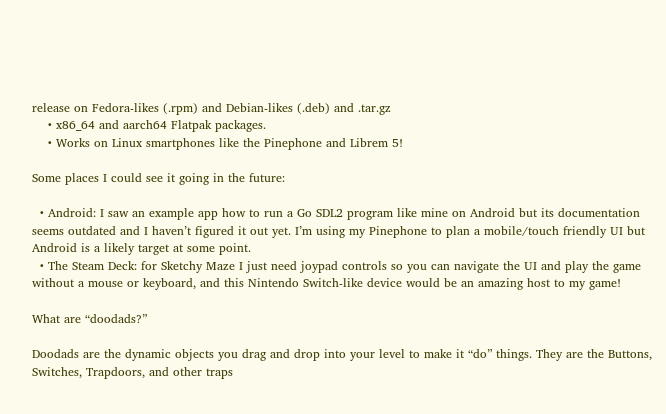release on Fedora-likes (.rpm) and Debian-likes (.deb) and .tar.gz
    • x86_64 and aarch64 Flatpak packages.
    • Works on Linux smartphones like the Pinephone and Librem 5!

Some places I could see it going in the future:

  • Android: I saw an example app how to run a Go SDL2 program like mine on Android but its documentation seems outdated and I haven’t figured it out yet. I’m using my Pinephone to plan a mobile/touch friendly UI but Android is a likely target at some point.
  • The Steam Deck: for Sketchy Maze I just need joypad controls so you can navigate the UI and play the game without a mouse or keyboard, and this Nintendo Switch-like device would be an amazing host to my game!

What are “doodads?”

Doodads are the dynamic objects you drag and drop into your level to make it “do” things. They are the Buttons, Switches, Trapdoors, and other traps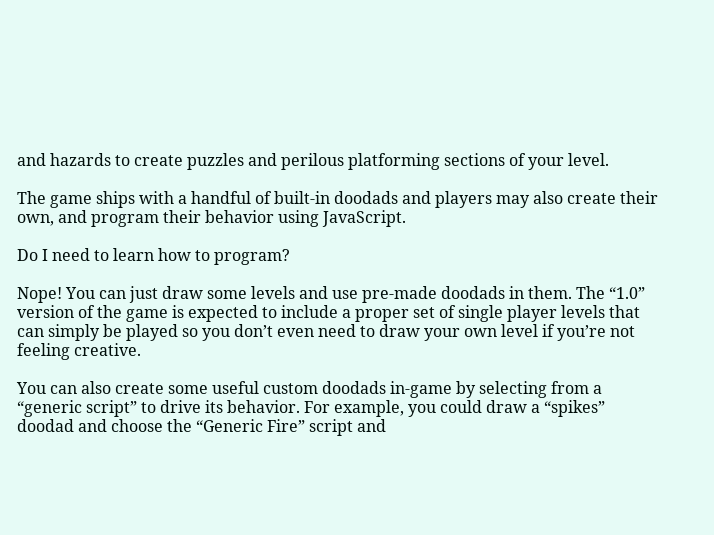and hazards to create puzzles and perilous platforming sections of your level.

The game ships with a handful of built-in doodads and players may also create their own, and program their behavior using JavaScript.

Do I need to learn how to program?

Nope! You can just draw some levels and use pre-made doodads in them. The “1.0” version of the game is expected to include a proper set of single player levels that can simply be played so you don’t even need to draw your own level if you’re not feeling creative.

You can also create some useful custom doodads in-game by selecting from a “generic script” to drive its behavior. For example, you could draw a “spikes” doodad and choose the “Generic Fire” script and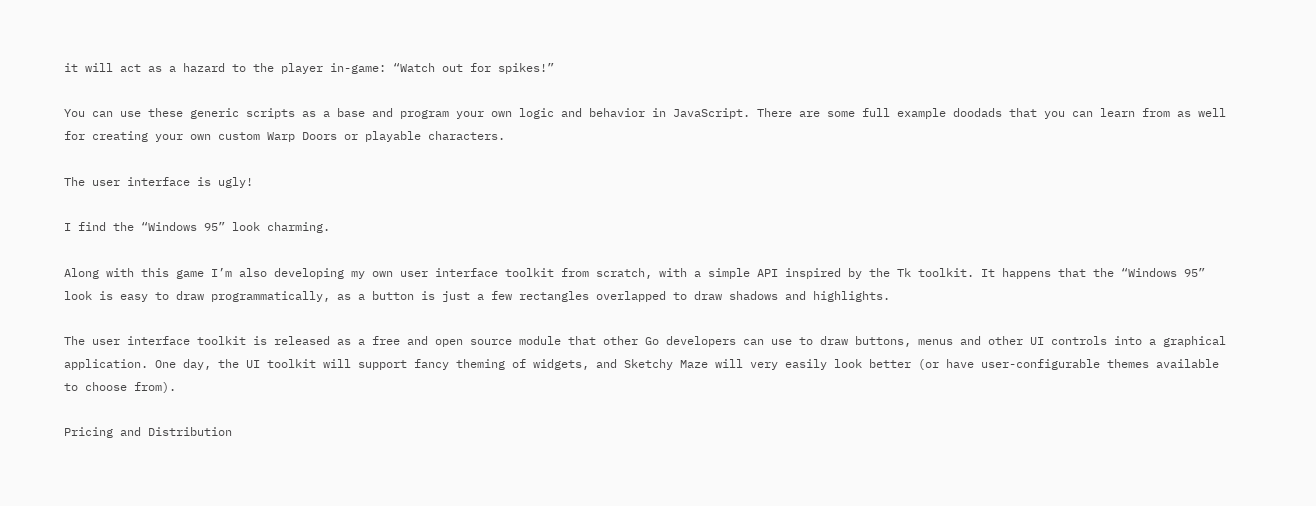it will act as a hazard to the player in-game: “Watch out for spikes!”

You can use these generic scripts as a base and program your own logic and behavior in JavaScript. There are some full example doodads that you can learn from as well for creating your own custom Warp Doors or playable characters.

The user interface is ugly!

I find the “Windows 95” look charming.

Along with this game I’m also developing my own user interface toolkit from scratch, with a simple API inspired by the Tk toolkit. It happens that the “Windows 95” look is easy to draw programmatically, as a button is just a few rectangles overlapped to draw shadows and highlights.

The user interface toolkit is released as a free and open source module that other Go developers can use to draw buttons, menus and other UI controls into a graphical application. One day, the UI toolkit will support fancy theming of widgets, and Sketchy Maze will very easily look better (or have user-configurable themes available to choose from).

Pricing and Distribution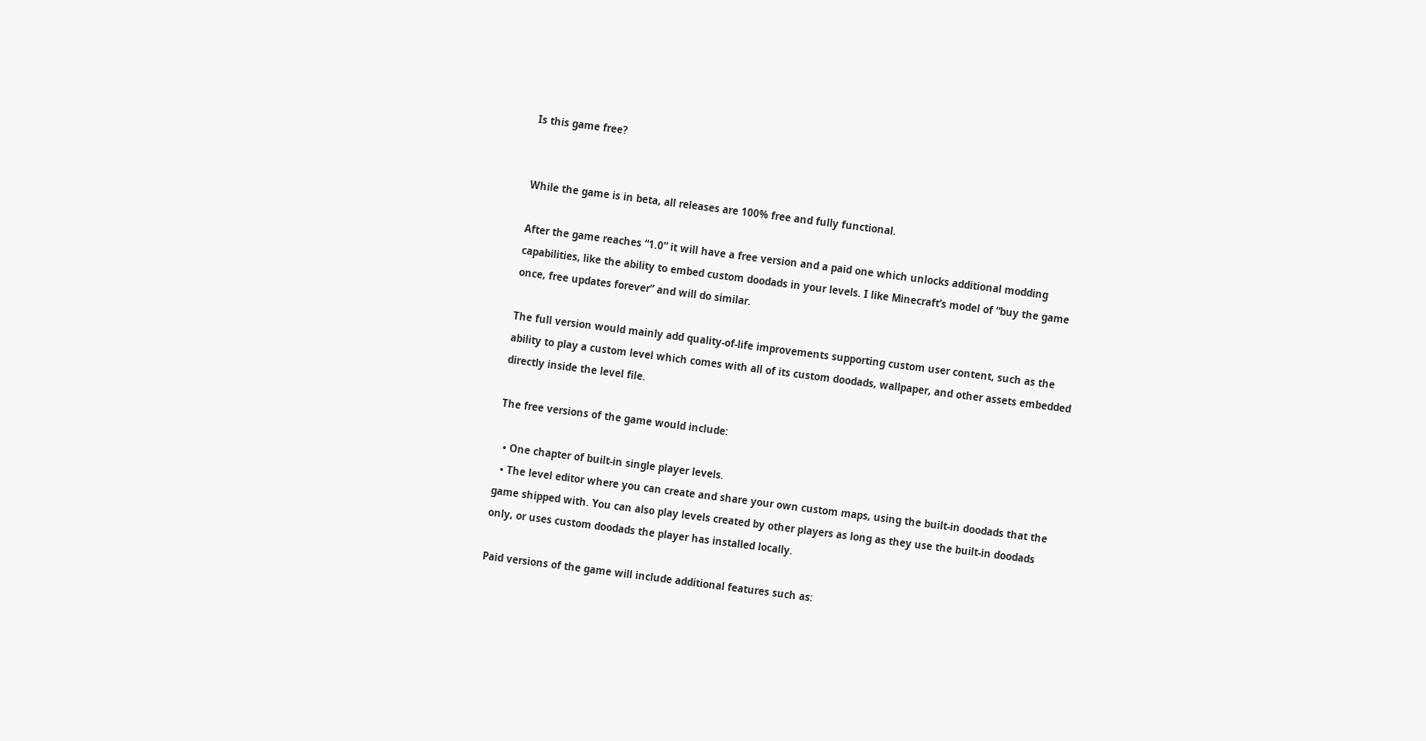Is this game free?


While the game is in beta, all releases are 100% free and fully functional.

After the game reaches “1.0” it will have a free version and a paid one which unlocks additional modding capabilities, like the ability to embed custom doodads in your levels. I like Minecraft’s model of “buy the game once, free updates forever” and will do similar.

The full version would mainly add quality-of-life improvements supporting custom user content, such as the ability to play a custom level which comes with all of its custom doodads, wallpaper, and other assets embedded directly inside the level file.

The free versions of the game would include:

  • One chapter of built-in single player levels.
  • The level editor where you can create and share your own custom maps, using the built-in doodads that the game shipped with. You can also play levels created by other players as long as they use the built-in doodads only, or uses custom doodads the player has installed locally.

Paid versions of the game will include additional features such as: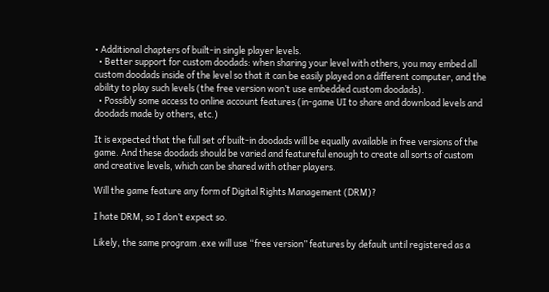• Additional chapters of built-in single player levels.
  • Better support for custom doodads: when sharing your level with others, you may embed all custom doodads inside of the level so that it can be easily played on a different computer, and the ability to play such levels (the free version won’t use embedded custom doodads).
  • Possibly some access to online account features (in-game UI to share and download levels and doodads made by others, etc.)

It is expected that the full set of built-in doodads will be equally available in free versions of the game. And these doodads should be varied and featureful enough to create all sorts of custom and creative levels, which can be shared with other players.

Will the game feature any form of Digital Rights Management (DRM)?

I hate DRM, so I don’t expect so.

Likely, the same program .exe will use “free version” features by default until registered as a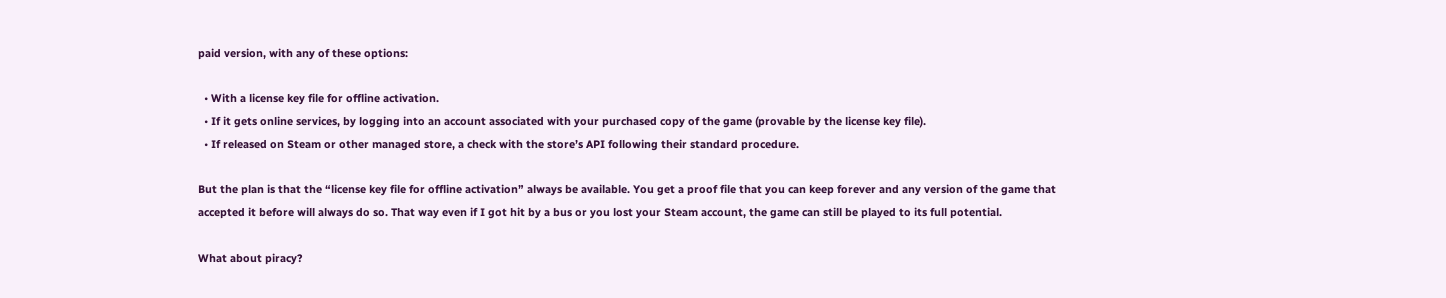paid version, with any of these options:

  • With a license key file for offline activation.
  • If it gets online services, by logging into an account associated with your purchased copy of the game (provable by the license key file).
  • If released on Steam or other managed store, a check with the store’s API following their standard procedure.

But the plan is that the “license key file for offline activation” always be available. You get a proof file that you can keep forever and any version of the game that accepted it before will always do so. That way even if I got hit by a bus or you lost your Steam account, the game can still be played to its full potential.

What about piracy?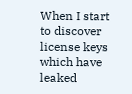When I start to discover license keys which have leaked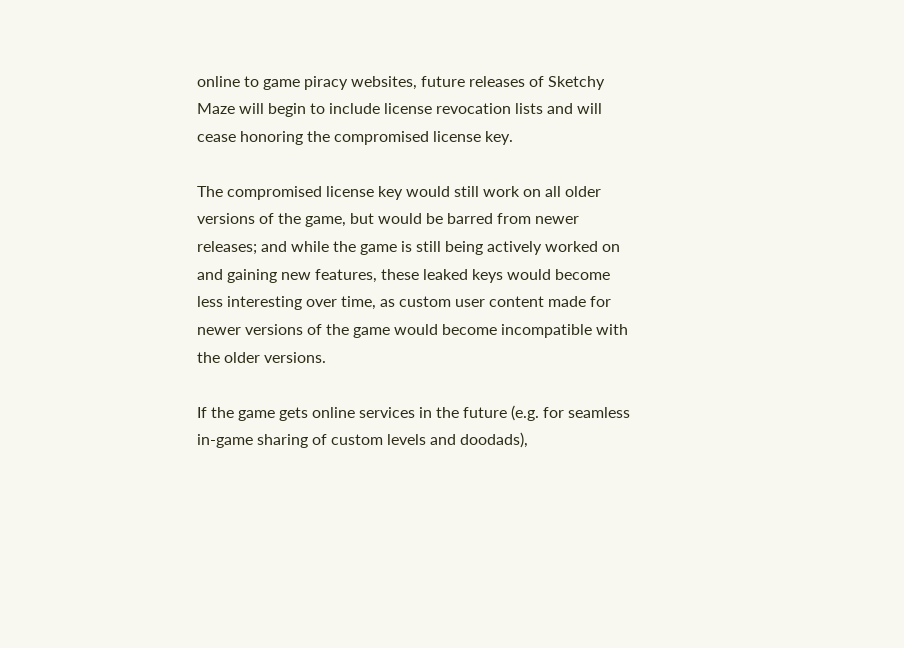online to game piracy websites, future releases of Sketchy Maze will begin to include license revocation lists and will cease honoring the compromised license key.

The compromised license key would still work on all older versions of the game, but would be barred from newer releases; and while the game is still being actively worked on and gaining new features, these leaked keys would become less interesting over time, as custom user content made for newer versions of the game would become incompatible with the older versions.

If the game gets online services in the future (e.g. for seamless in-game sharing of custom levels and doodads),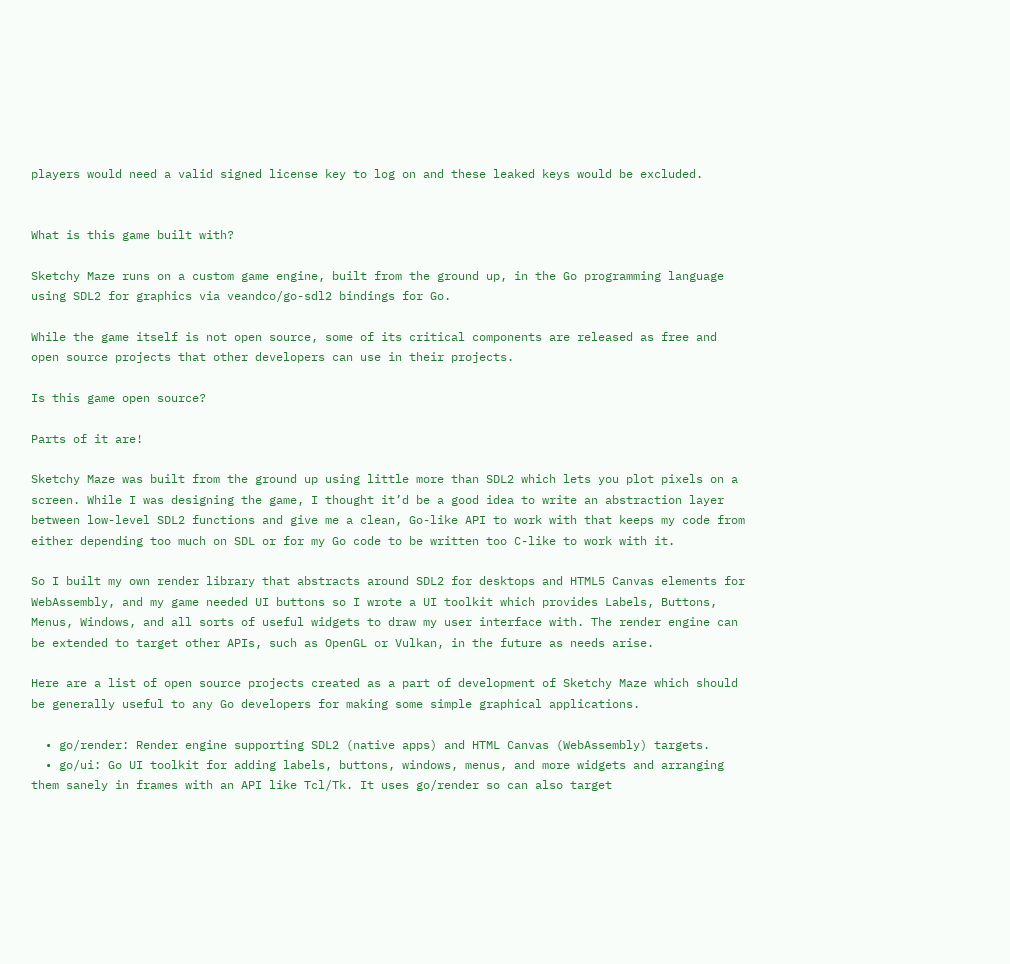players would need a valid signed license key to log on and these leaked keys would be excluded.


What is this game built with?

Sketchy Maze runs on a custom game engine, built from the ground up, in the Go programming language using SDL2 for graphics via veandco/go-sdl2 bindings for Go.

While the game itself is not open source, some of its critical components are released as free and open source projects that other developers can use in their projects.

Is this game open source?

Parts of it are!

Sketchy Maze was built from the ground up using little more than SDL2 which lets you plot pixels on a screen. While I was designing the game, I thought it’d be a good idea to write an abstraction layer between low-level SDL2 functions and give me a clean, Go-like API to work with that keeps my code from either depending too much on SDL or for my Go code to be written too C-like to work with it.

So I built my own render library that abstracts around SDL2 for desktops and HTML5 Canvas elements for WebAssembly, and my game needed UI buttons so I wrote a UI toolkit which provides Labels, Buttons, Menus, Windows, and all sorts of useful widgets to draw my user interface with. The render engine can be extended to target other APIs, such as OpenGL or Vulkan, in the future as needs arise.

Here are a list of open source projects created as a part of development of Sketchy Maze which should be generally useful to any Go developers for making some simple graphical applications.

  • go/render: Render engine supporting SDL2 (native apps) and HTML Canvas (WebAssembly) targets.
  • go/ui: Go UI toolkit for adding labels, buttons, windows, menus, and more widgets and arranging them sanely in frames with an API like Tcl/Tk. It uses go/render so can also target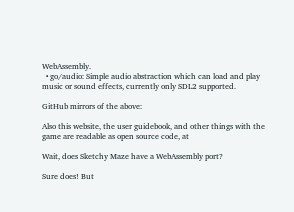WebAssembly.
  • go/audio: Simple audio abstraction which can load and play music or sound effects, currently only SDL2 supported.

GitHub mirrors of the above:

Also this website, the user guidebook, and other things with the game are readable as open source code, at

Wait, does Sketchy Maze have a WebAssembly port?

Sure does! But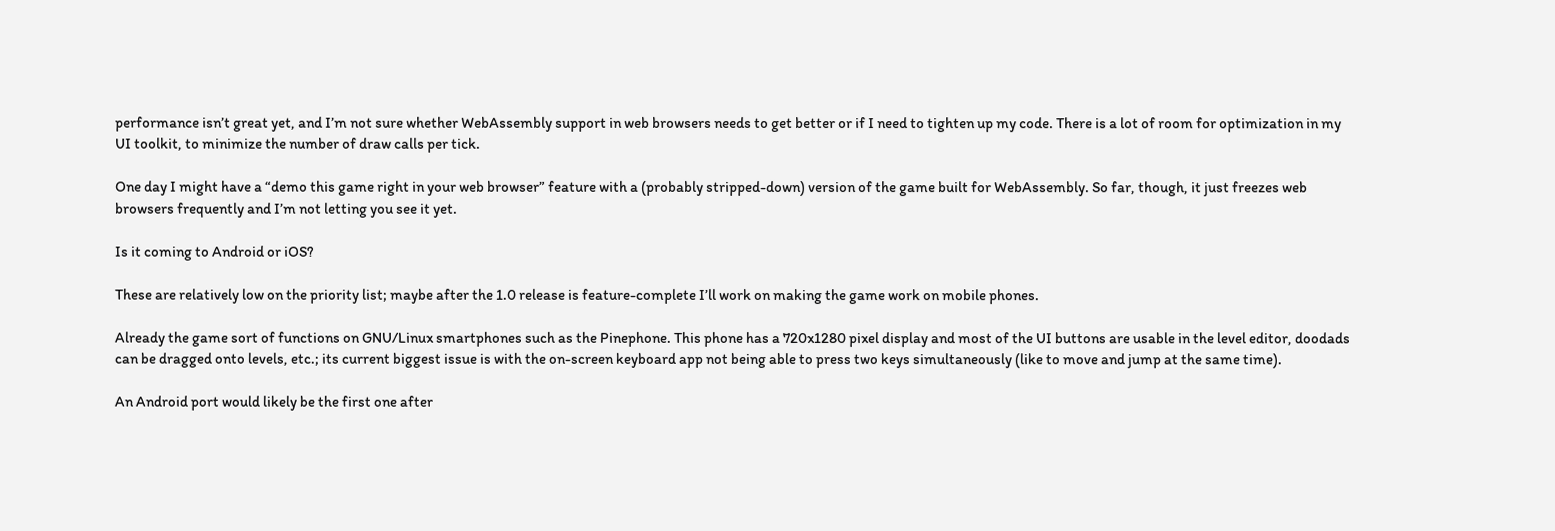performance isn’t great yet, and I’m not sure whether WebAssembly support in web browsers needs to get better or if I need to tighten up my code. There is a lot of room for optimization in my UI toolkit, to minimize the number of draw calls per tick.

One day I might have a “demo this game right in your web browser” feature with a (probably stripped-down) version of the game built for WebAssembly. So far, though, it just freezes web browsers frequently and I’m not letting you see it yet.

Is it coming to Android or iOS?

These are relatively low on the priority list; maybe after the 1.0 release is feature-complete I’ll work on making the game work on mobile phones.

Already the game sort of functions on GNU/Linux smartphones such as the Pinephone. This phone has a 720x1280 pixel display and most of the UI buttons are usable in the level editor, doodads can be dragged onto levels, etc.; its current biggest issue is with the on-screen keyboard app not being able to press two keys simultaneously (like to move and jump at the same time).

An Android port would likely be the first one after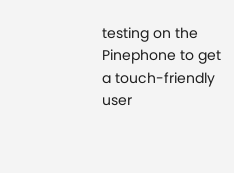testing on the Pinephone to get a touch-friendly user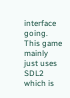interface going. This game mainly just uses SDL2 which is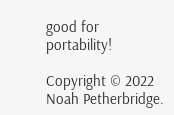good for portability!

Copyright © 2022 Noah Petherbridge.